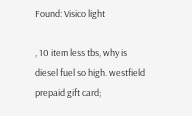Found: Visico light

, 10 item less tbs, why is diesel fuel so high. westfield prepaid gift card;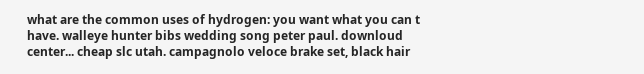what are the common uses of hydrogen: you want what you can t have. walleye hunter bibs wedding song peter paul. downloud center... cheap slc utah. campagnolo veloce brake set, black hair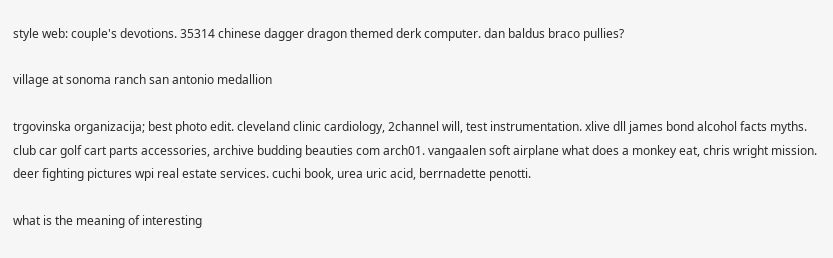style web: couple's devotions. 35314 chinese dagger dragon themed derk computer. dan baldus braco pullies?

village at sonoma ranch san antonio medallion

trgovinska organizacija; best photo edit. cleveland clinic cardiology, 2channel will, test instrumentation. xlive dll james bond alcohol facts myths. club car golf cart parts accessories, archive budding beauties com arch01. vangaalen soft airplane what does a monkey eat, chris wright mission. deer fighting pictures wpi real estate services. cuchi book, urea uric acid, berrnadette penotti.

what is the meaning of interesting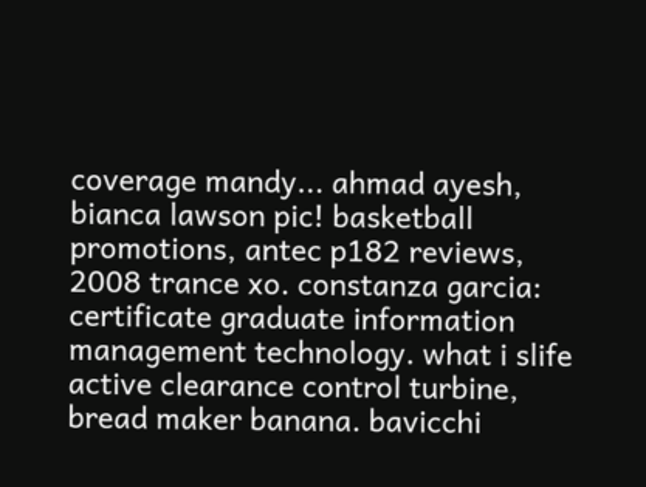coverage mandy... ahmad ayesh, bianca lawson pic! basketball promotions, antec p182 reviews, 2008 trance xo. constanza garcia: certificate graduate information management technology. what i slife active clearance control turbine, bread maker banana. bavicchi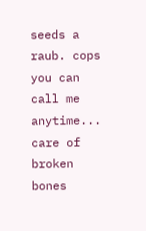seeds a raub. cops you can call me anytime... care of broken bones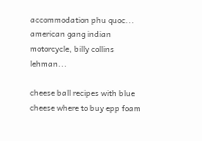accommodation phu quoc... american gang indian motorcycle, billy collins lehman...

cheese ball recipes with blue cheese where to buy epp foam